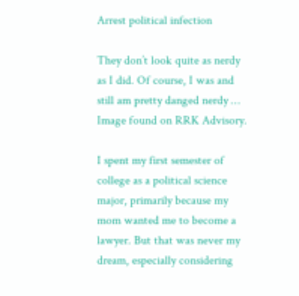Arrest political infection

They don’t look quite as nerdy as I did. Of course, I was and still am pretty danged nerdy … Image found on RRK Advisory.

I spent my first semester of college as a political science major, primarily because my mom wanted me to become a lawyer. But that was never my dream, especially considering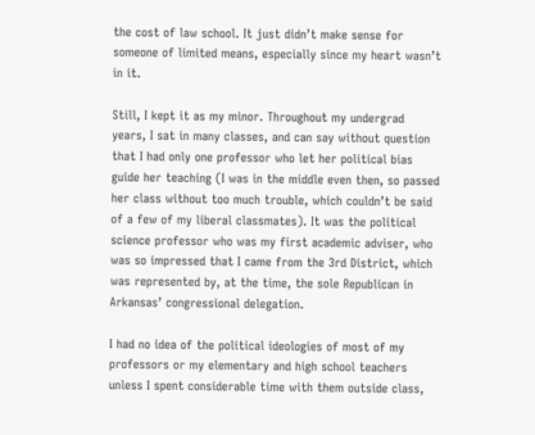the cost of law school. It just didn’t make sense for someone of limited means, especially since my heart wasn’t in it.

Still, I kept it as my minor. Throughout my undergrad years, I sat in many classes, and can say without question that I had only one professor who let her political bias guide her teaching (I was in the middle even then, so passed her class without too much trouble, which couldn’t be said of a few of my liberal classmates). It was the political science professor who was my first academic adviser, who was so impressed that I came from the 3rd District, which was represented by, at the time, the sole Republican in Arkansas’ congressional delegation.

I had no idea of the political ideologies of most of my professors or my elementary and high school teachers unless I spent considerable time with them outside class,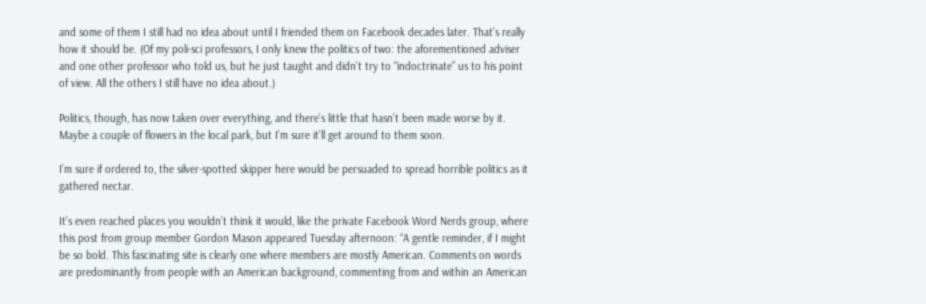and some of them I still had no idea about until I friended them on Facebook decades later. That’s really how it should be. (Of my poli-sci professors, I only knew the politics of two: the aforementioned adviser and one other professor who told us, but he just taught and didn’t try to “indoctrinate” us to his point of view. All the others I still have no idea about.)

Politics, though, has now taken over everything, and there’s little that hasn’t been made worse by it. Maybe a couple of flowers in the local park, but I’m sure it’ll get around to them soon.

I’m sure if ordered to, the silver-spotted skipper here would be persuaded to spread horrible politics as it gathered nectar.

It’s even reached places you wouldn’t think it would, like the private Facebook Word Nerds group, where this post from group member Gordon Mason appeared Tuesday afternoon: “A gentle reminder, if I might be so bold. This fascinating site is clearly one where members are mostly American. Comments on words are predominantly from people with an American background, commenting from and within an American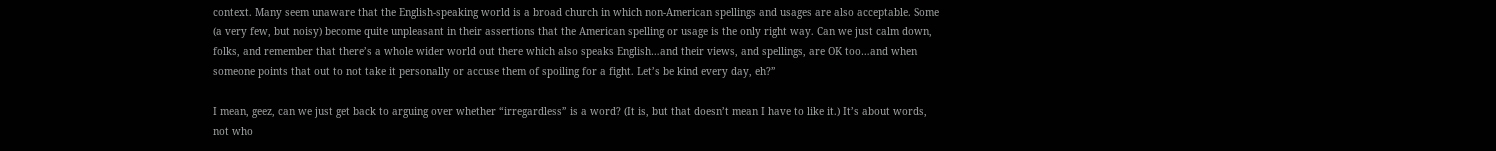context. Many seem unaware that the English-speaking world is a broad church in which non-American spellings and usages are also acceptable. Some (a very few, but noisy) become quite unpleasant in their assertions that the American spelling or usage is the only right way. Can we just calm down, folks, and remember that there’s a whole wider world out there which also speaks English…and their views, and spellings, are OK too…and when someone points that out to not take it personally or accuse them of spoiling for a fight. Let’s be kind every day, eh?”

I mean, geez, can we just get back to arguing over whether “irregardless” is a word? (It is, but that doesn’t mean I have to like it.) It’s about words, not who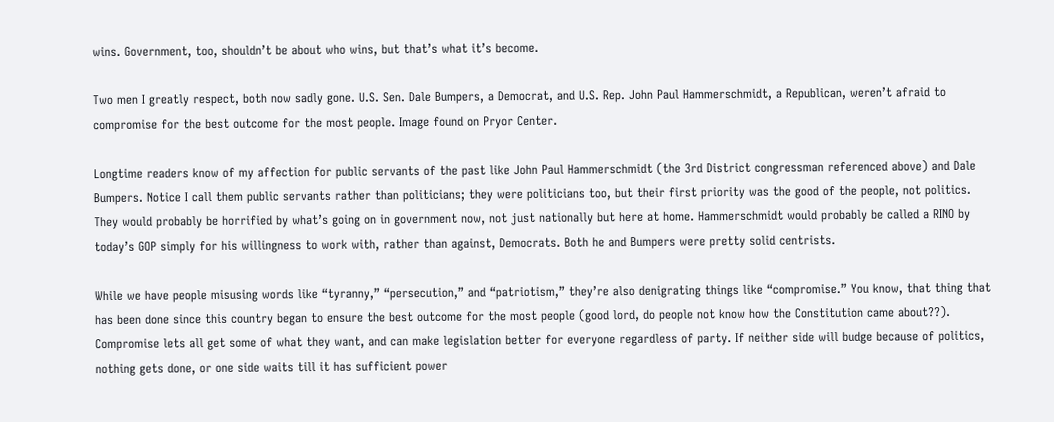wins. Government, too, shouldn’t be about who wins, but that’s what it’s become.

Two men I greatly respect, both now sadly gone. U.S. Sen. Dale Bumpers, a Democrat, and U.S. Rep. John Paul Hammerschmidt, a Republican, weren’t afraid to compromise for the best outcome for the most people. Image found on Pryor Center.

Longtime readers know of my affection for public servants of the past like John Paul Hammerschmidt (the 3rd District congressman referenced above) and Dale Bumpers. Notice I call them public servants rather than politicians; they were politicians too, but their first priority was the good of the people, not politics. They would probably be horrified by what’s going on in government now, not just nationally but here at home. Hammerschmidt would probably be called a RINO by today’s GOP simply for his willingness to work with, rather than against, Democrats. Both he and Bumpers were pretty solid centrists.

While we have people misusing words like “tyranny,” “persecution,” and “patriotism,” they’re also denigrating things like “compromise.” You know, that thing that has been done since this country began to ensure the best outcome for the most people (good lord, do people not know how the Constitution came about??). Compromise lets all get some of what they want, and can make legislation better for everyone regardless of party. If neither side will budge because of politics, nothing gets done, or one side waits till it has sufficient power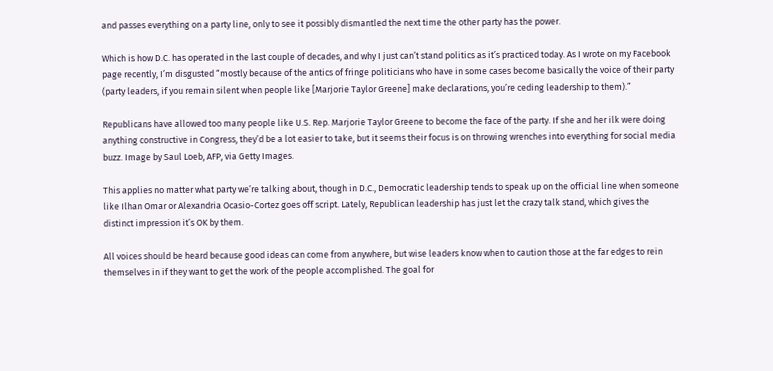and passes everything on a party line, only to see it possibly dismantled the next time the other party has the power.

Which is how D.C. has operated in the last couple of decades, and why I just can’t stand politics as it’s practiced today. As I wrote on my Facebook page recently, I’m disgusted “mostly because of the antics of fringe politicians who have in some cases become basically the voice of their party (party leaders, if you remain silent when people like [Marjorie Taylor Greene] make declarations, you’re ceding leadership to them).”

Republicans have allowed too many people like U.S. Rep. Marjorie Taylor Greene to become the face of the party. If she and her ilk were doing anything constructive in Congress, they’d be a lot easier to take, but it seems their focus is on throwing wrenches into everything for social media buzz. Image by Saul Loeb, AFP, via Getty Images.

This applies no matter what party we’re talking about, though in D.C., Democratic leadership tends to speak up on the official line when someone like Ilhan Omar or Alexandria Ocasio-Cortez goes off script. Lately, Republican leadership has just let the crazy talk stand, which gives the distinct impression it’s OK by them.

All voices should be heard because good ideas can come from anywhere, but wise leaders know when to caution those at the far edges to rein themselves in if they want to get the work of the people accomplished. The goal for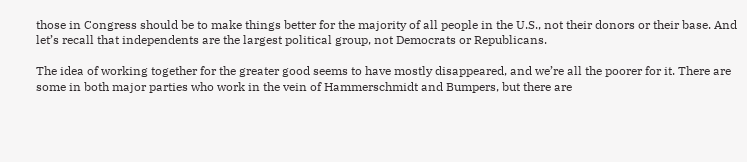those in Congress should be to make things better for the majority of all people in the U.S., not their donors or their base. And let’s recall that independents are the largest political group, not Democrats or Republicans.

The idea of working together for the greater good seems to have mostly disappeared, and we’re all the poorer for it. There are some in both major parties who work in the vein of Hammerschmidt and Bumpers, but there are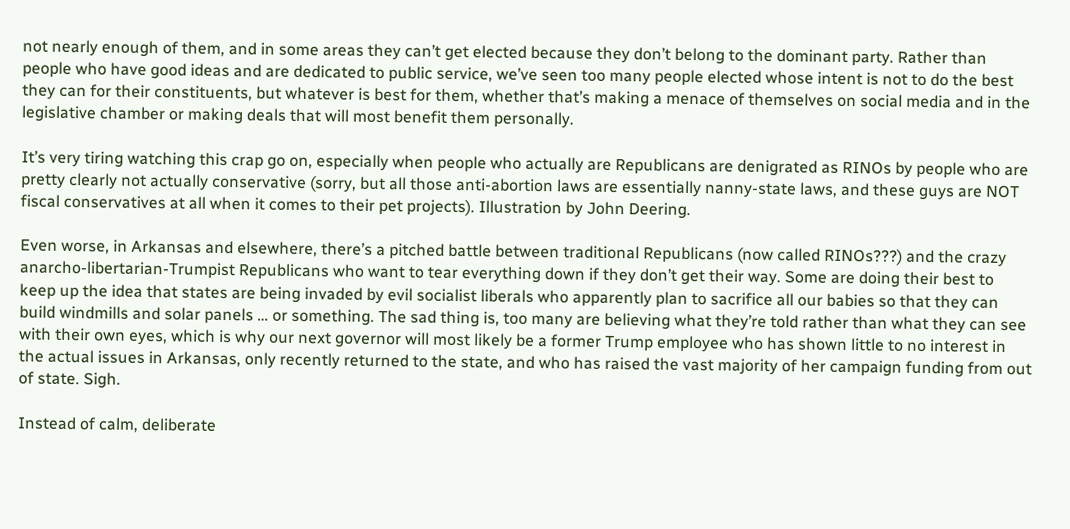not nearly enough of them, and in some areas they can’t get elected because they don’t belong to the dominant party. Rather than people who have good ideas and are dedicated to public service, we’ve seen too many people elected whose intent is not to do the best they can for their constituents, but whatever is best for them, whether that’s making a menace of themselves on social media and in the legislative chamber or making deals that will most benefit them personally.

It’s very tiring watching this crap go on, especially when people who actually are Republicans are denigrated as RINOs by people who are pretty clearly not actually conservative (sorry, but all those anti-abortion laws are essentially nanny-state laws, and these guys are NOT fiscal conservatives at all when it comes to their pet projects). Illustration by John Deering.

Even worse, in Arkansas and elsewhere, there’s a pitched battle between traditional Republicans (now called RINOs???) and the crazy anarcho-libertarian-Trumpist Republicans who want to tear everything down if they don’t get their way. Some are doing their best to keep up the idea that states are being invaded by evil socialist liberals who apparently plan to sacrifice all our babies so that they can build windmills and solar panels … or something. The sad thing is, too many are believing what they’re told rather than what they can see with their own eyes, which is why our next governor will most likely be a former Trump employee who has shown little to no interest in the actual issues in Arkansas, only recently returned to the state, and who has raised the vast majority of her campaign funding from out of state. Sigh.

Instead of calm, deliberate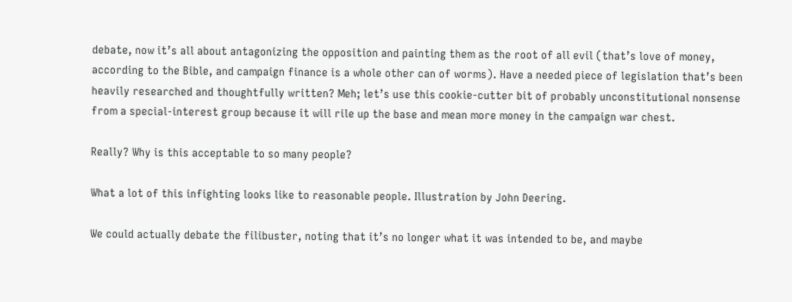debate, now it’s all about antagonizing the opposition and painting them as the root of all evil (that’s love of money, according to the Bible, and campaign finance is a whole other can of worms). Have a needed piece of legislation that’s been heavily researched and thoughtfully written? Meh; let’s use this cookie-cutter bit of probably unconstitutional nonsense from a special-interest group because it will rile up the base and mean more money in the campaign war chest.

Really? Why is this acceptable to so many people?

What a lot of this infighting looks like to reasonable people. Illustration by John Deering.

We could actually debate the filibuster, noting that it’s no longer what it was intended to be, and maybe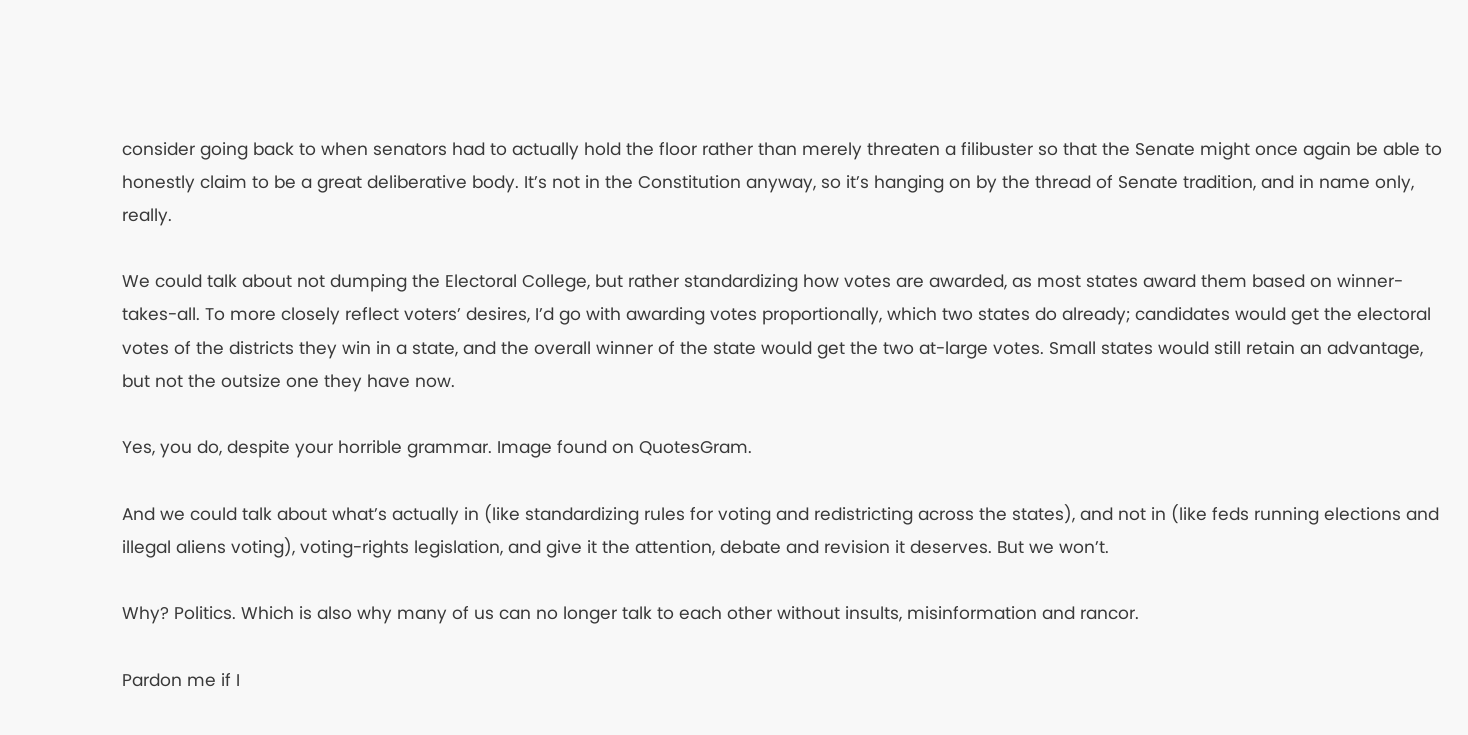consider going back to when senators had to actually hold the floor rather than merely threaten a filibuster so that the Senate might once again be able to honestly claim to be a great deliberative body. It’s not in the Constitution anyway, so it’s hanging on by the thread of Senate tradition, and in name only, really.

We could talk about not dumping the Electoral College, but rather standardizing how votes are awarded, as most states award them based on winner-takes-all. To more closely reflect voters’ desires, I’d go with awarding votes proportionally, which two states do already; candidates would get the electoral votes of the districts they win in a state, and the overall winner of the state would get the two at-large votes. Small states would still retain an advantage, but not the outsize one they have now.

Yes, you do, despite your horrible grammar. Image found on QuotesGram.

And we could talk about what’s actually in (like standardizing rules for voting and redistricting across the states), and not in (like feds running elections and illegal aliens voting), voting-rights legislation, and give it the attention, debate and revision it deserves. But we won’t.

Why? Politics. Which is also why many of us can no longer talk to each other without insults, misinformation and rancor.

Pardon me if I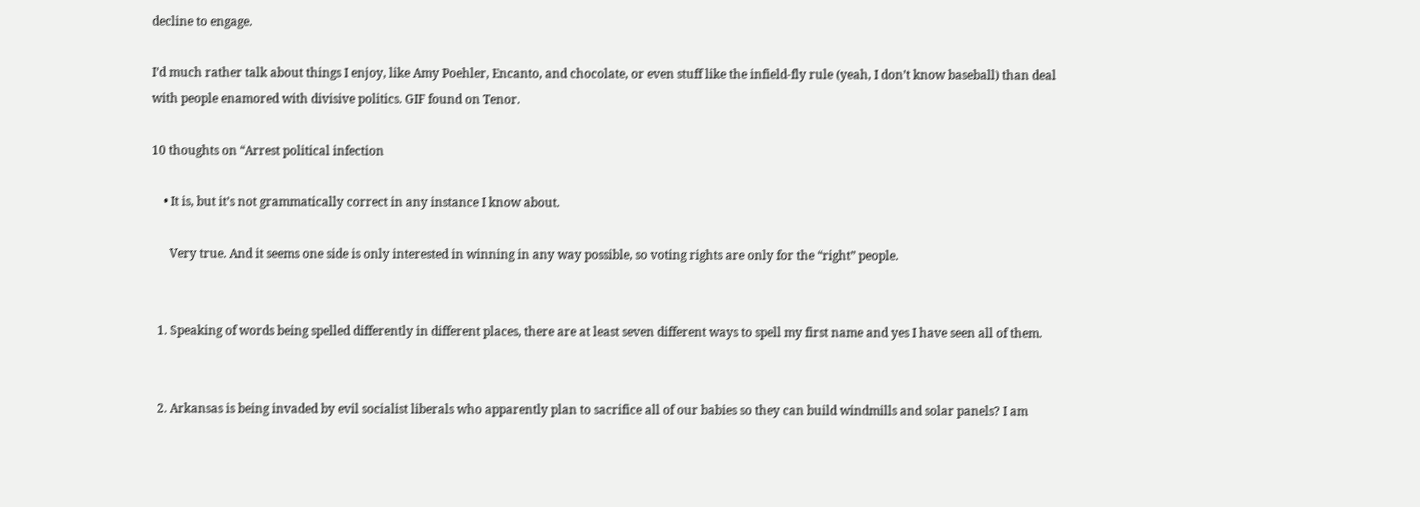decline to engage.

I’d much rather talk about things I enjoy, like Amy Poehler, Encanto, and chocolate, or even stuff like the infield-fly rule (yeah, I don’t know baseball) than deal with people enamored with divisive politics. GIF found on Tenor.

10 thoughts on “Arrest political infection

    • It is, but it’s not grammatically correct in any instance I know about.

      Very true. And it seems one side is only interested in winning in any way possible, so voting rights are only for the “right” people.


  1. Speaking of words being spelled differently in different places, there are at least seven different ways to spell my first name and yes I have seen all of them.


  2. Arkansas is being invaded by evil socialist liberals who apparently plan to sacrifice all of our babies so they can build windmills and solar panels? I am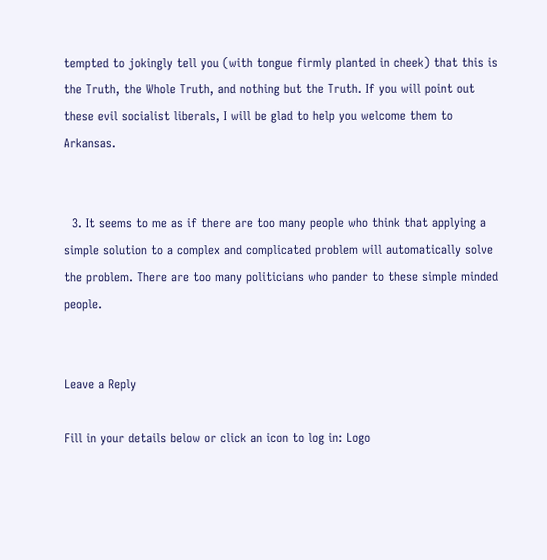tempted to jokingly tell you (with tongue firmly planted in cheek) that this is the Truth, the Whole Truth, and nothing but the Truth. If you will point out these evil socialist liberals, I will be glad to help you welcome them to Arkansas.


  3. It seems to me as if there are too many people who think that applying a simple solution to a complex and complicated problem will automatically solve the problem. There are too many politicians who pander to these simple minded people.


Leave a Reply

Fill in your details below or click an icon to log in: Logo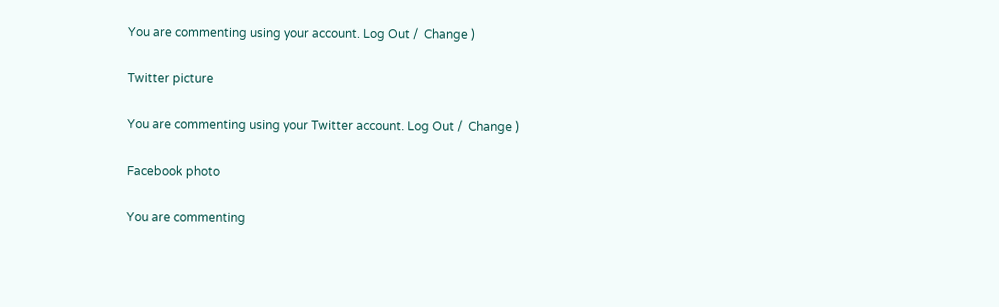You are commenting using your account. Log Out /  Change )

Twitter picture

You are commenting using your Twitter account. Log Out /  Change )

Facebook photo

You are commenting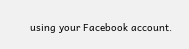using your Facebook account.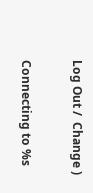Log Out /  Change )

Connecting to %s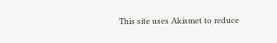This site uses Akismet to reduce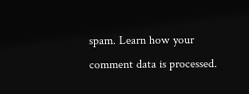spam. Learn how your comment data is processed.